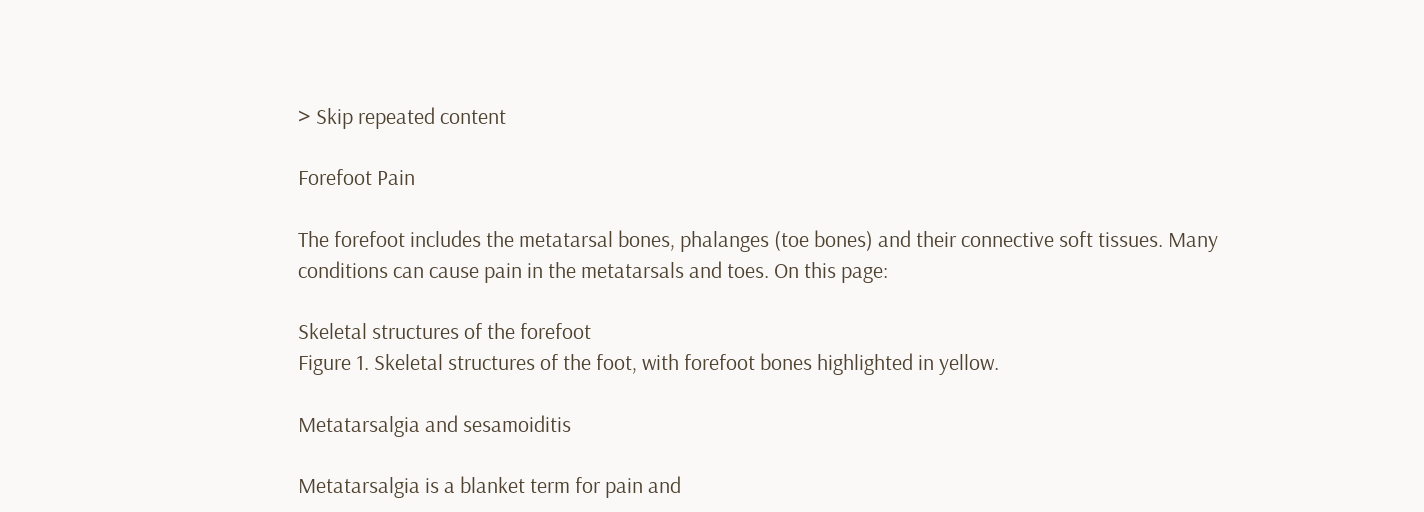> Skip repeated content

Forefoot Pain

The forefoot includes the metatarsal bones, phalanges (toe bones) and their connective soft tissues. Many conditions can cause pain in the metatarsals and toes. On this page:

Skeletal structures of the forefoot
Figure 1. Skeletal structures of the foot, with forefoot bones highlighted in yellow.

Metatarsalgia and sesamoiditis

Metatarsalgia is a blanket term for pain and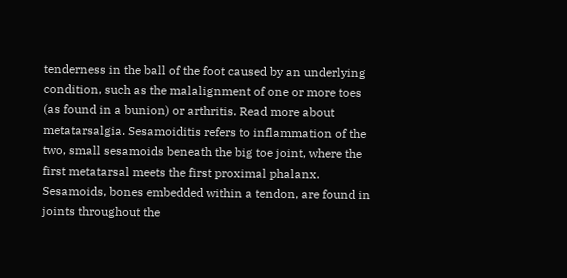tenderness in the ball of the foot caused by an underlying condition, such as the malalignment of one or more toes (as found in a bunion) or arthritis. Read more about metatarsalgia. Sesamoiditis refers to inflammation of the two, small sesamoids beneath the big toe joint, where the first metatarsal meets the first proximal phalanx. Sesamoids, bones embedded within a tendon, are found in joints throughout the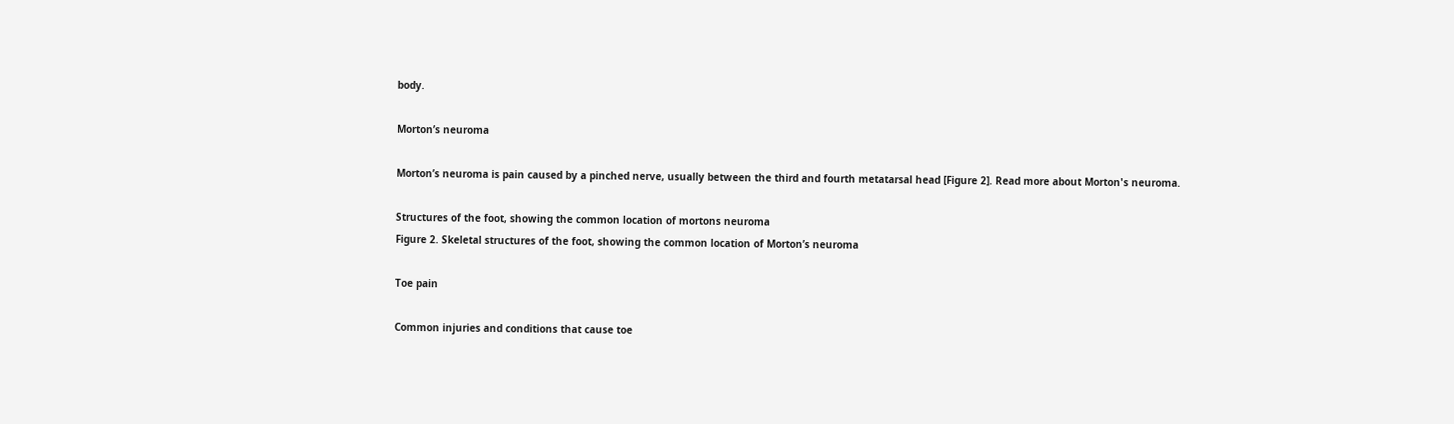body.

Morton’s neuroma

Morton’s neuroma is pain caused by a pinched nerve, usually between the third and fourth metatarsal head [Figure 2]. Read more about Morton's neuroma.

Structures of the foot, showing the common location of mortons neuroma
Figure 2. Skeletal structures of the foot, showing the common location of Morton’s neuroma

Toe pain

Common injuries and conditions that cause toe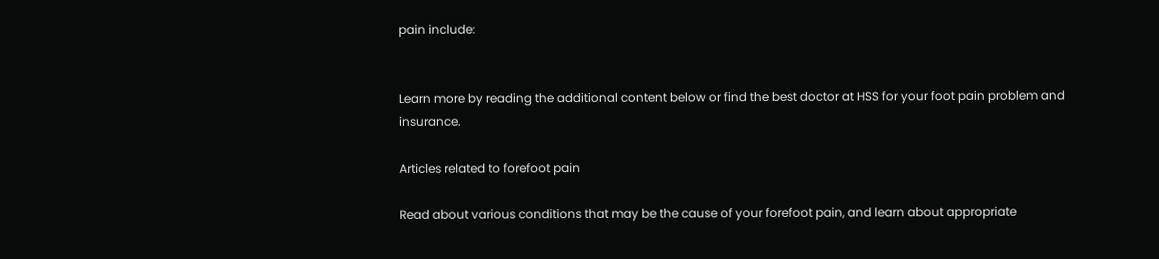pain include:


Learn more by reading the additional content below or find the best doctor at HSS for your foot pain problem and insurance.

Articles related to forefoot pain

Read about various conditions that may be the cause of your forefoot pain, and learn about appropriate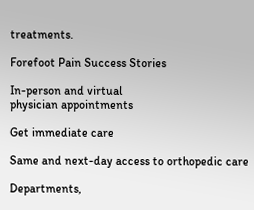treatments.

Forefoot Pain Success Stories

In-person and virtual
physician appointments

Get immediate care

Same and next-day access to orthopedic care

Departments,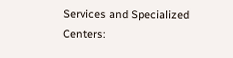Services and Specialized Centers: